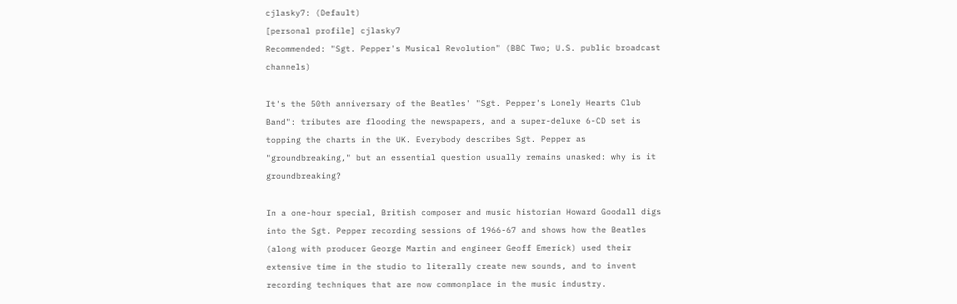cjlasky7: (Default)
[personal profile] cjlasky7
Recommended: "Sgt. Pepper's Musical Revolution" (BBC Two; U.S. public broadcast channels)

It's the 50th anniversary of the Beatles' "Sgt. Pepper's Lonely Hearts Club Band": tributes are flooding the newspapers, and a super-deluxe 6-CD set is topping the charts in the UK. Everybody describes Sgt. Pepper as "groundbreaking," but an essential question usually remains unasked: why is it groundbreaking?

In a one-hour special, British composer and music historian Howard Goodall digs into the Sgt. Pepper recording sessions of 1966-67 and shows how the Beatles (along with producer George Martin and engineer Geoff Emerick) used their extensive time in the studio to literally create new sounds, and to invent recording techniques that are now commonplace in the music industry.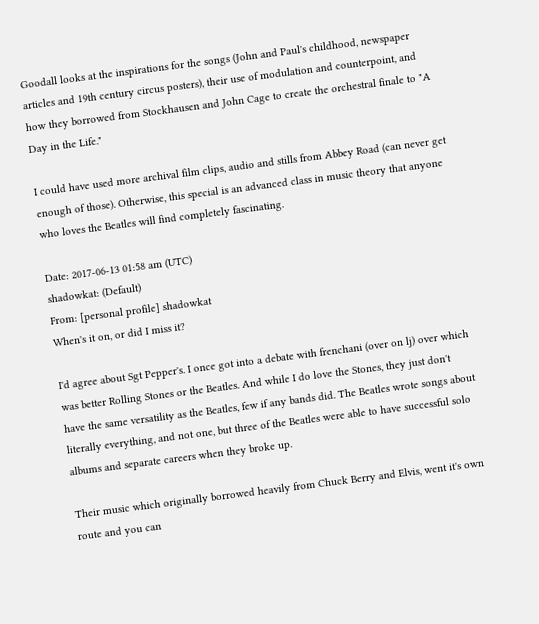Goodall looks at the inspirations for the songs (John and Paul's childhood, newspaper articles and 19th century circus posters), their use of modulation and counterpoint, and how they borrowed from Stockhausen and John Cage to create the orchestral finale to "A Day in the Life."

I could have used more archival film clips, audio and stills from Abbey Road (can never get enough of those). Otherwise, this special is an advanced class in music theory that anyone who loves the Beatles will find completely fascinating.

Date: 2017-06-13 01:58 am (UTC)
shadowkat: (Default)
From: [personal profile] shadowkat
When's it on, or did I miss it?

I'd agree about Sgt Pepper's. I once got into a debate with frenchani (over on lj) over which was better Rolling Stones or the Beatles. And while I do love the Stones, they just don't have the same versatility as the Beatles, few if any bands did. The Beatles wrote songs about literally everything, and not one, but three of the Beatles were able to have successful solo albums and separate careers when they broke up.

Their music which originally borrowed heavily from Chuck Berry and Elvis, went it's own route and you can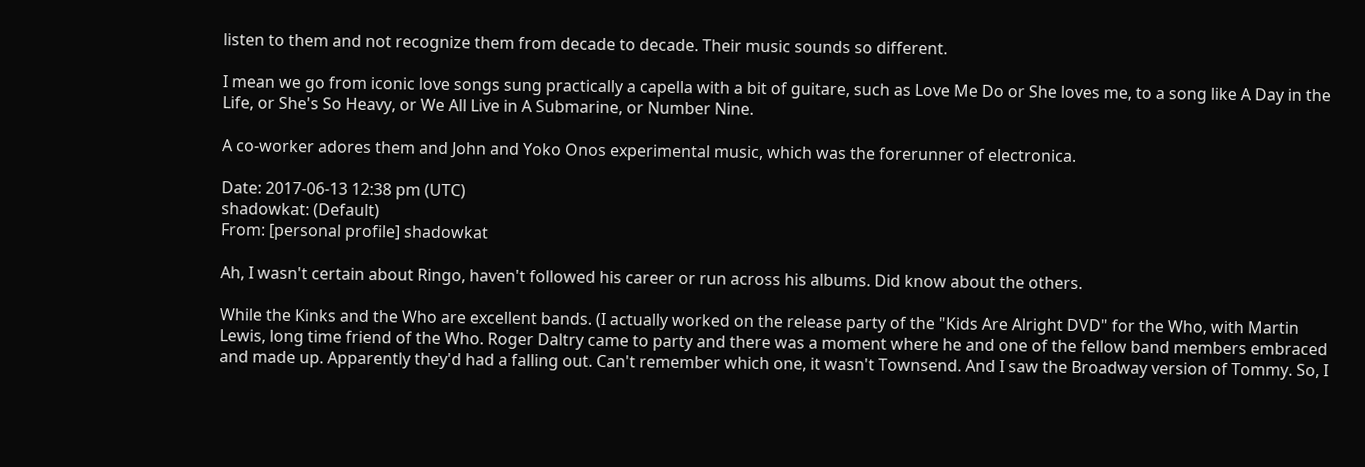listen to them and not recognize them from decade to decade. Their music sounds so different.

I mean we go from iconic love songs sung practically a capella with a bit of guitare, such as Love Me Do or She loves me, to a song like A Day in the Life, or She's So Heavy, or We All Live in A Submarine, or Number Nine.

A co-worker adores them and John and Yoko Onos experimental music, which was the forerunner of electronica.

Date: 2017-06-13 12:38 pm (UTC)
shadowkat: (Default)
From: [personal profile] shadowkat

Ah, I wasn't certain about Ringo, haven't followed his career or run across his albums. Did know about the others.

While the Kinks and the Who are excellent bands. (I actually worked on the release party of the "Kids Are Alright DVD" for the Who, with Martin Lewis, long time friend of the Who. Roger Daltry came to party and there was a moment where he and one of the fellow band members embraced and made up. Apparently they'd had a falling out. Can't remember which one, it wasn't Townsend. And I saw the Broadway version of Tommy. So, I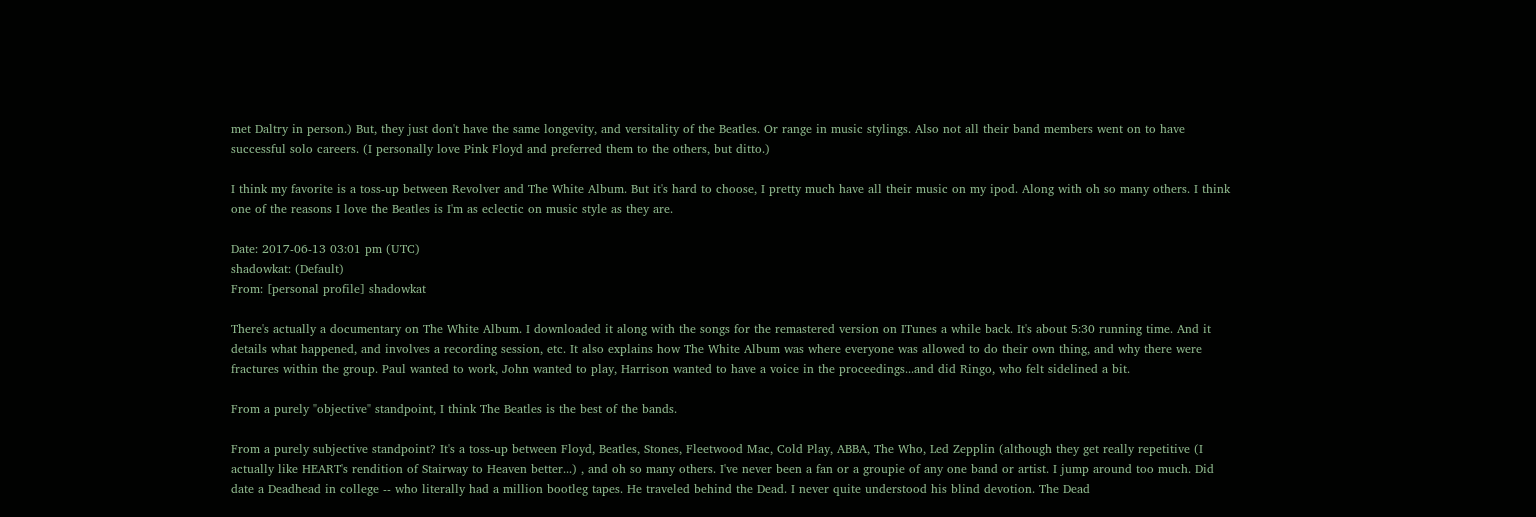met Daltry in person.) But, they just don't have the same longevity, and versitality of the Beatles. Or range in music stylings. Also not all their band members went on to have successful solo careers. (I personally love Pink Floyd and preferred them to the others, but ditto.)

I think my favorite is a toss-up between Revolver and The White Album. But it's hard to choose, I pretty much have all their music on my ipod. Along with oh so many others. I think one of the reasons I love the Beatles is I'm as eclectic on music style as they are.

Date: 2017-06-13 03:01 pm (UTC)
shadowkat: (Default)
From: [personal profile] shadowkat

There's actually a documentary on The White Album. I downloaded it along with the songs for the remastered version on ITunes a while back. It's about 5:30 running time. And it details what happened, and involves a recording session, etc. It also explains how The White Album was where everyone was allowed to do their own thing, and why there were fractures within the group. Paul wanted to work, John wanted to play, Harrison wanted to have a voice in the proceedings...and did Ringo, who felt sidelined a bit.

From a purely "objective" standpoint, I think The Beatles is the best of the bands.

From a purely subjective standpoint? It's a toss-up between Floyd, Beatles, Stones, Fleetwood Mac, Cold Play, ABBA, The Who, Led Zepplin (although they get really repetitive (I actually like HEART's rendition of Stairway to Heaven better...) , and oh so many others. I've never been a fan or a groupie of any one band or artist. I jump around too much. Did date a Deadhead in college -- who literally had a million bootleg tapes. He traveled behind the Dead. I never quite understood his blind devotion. The Dead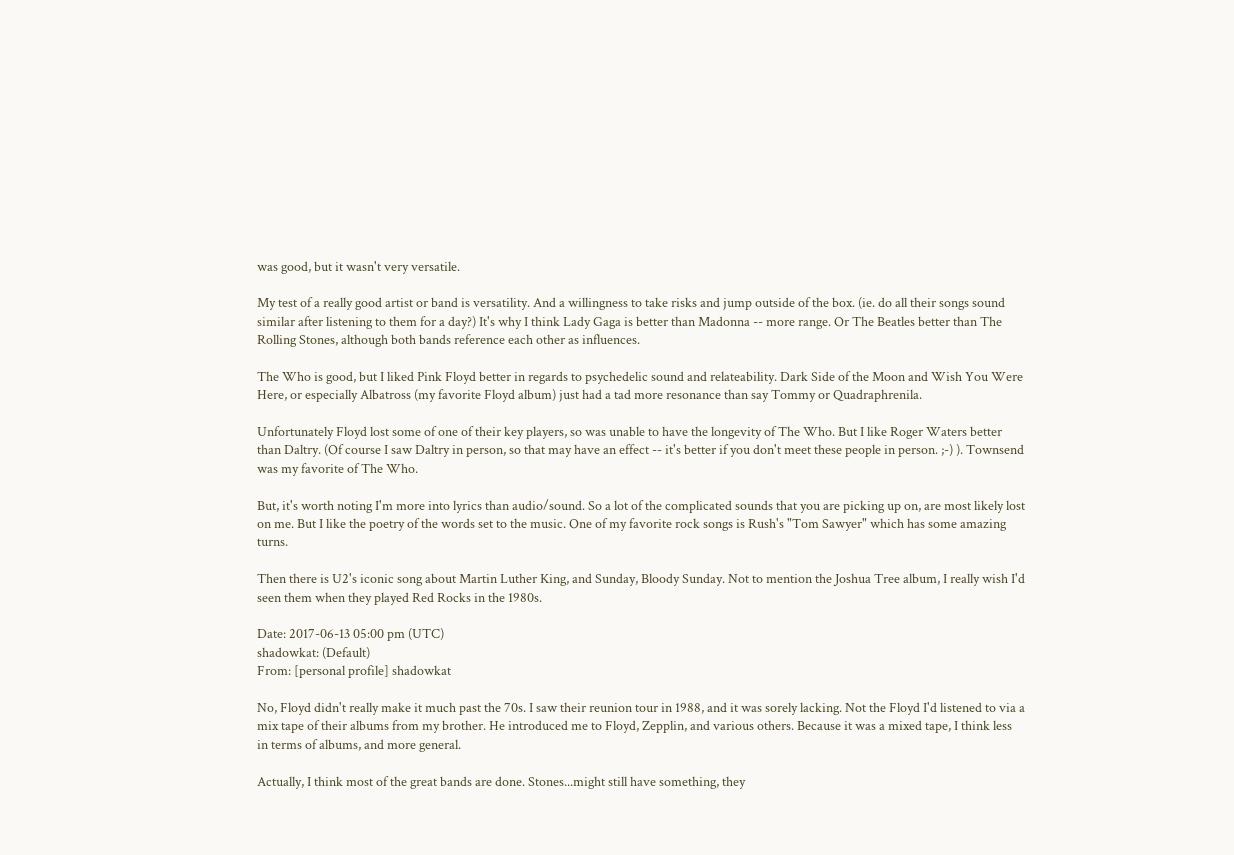was good, but it wasn't very versatile.

My test of a really good artist or band is versatility. And a willingness to take risks and jump outside of the box. (ie. do all their songs sound similar after listening to them for a day?) It's why I think Lady Gaga is better than Madonna -- more range. Or The Beatles better than The Rolling Stones, although both bands reference each other as influences.

The Who is good, but I liked Pink Floyd better in regards to psychedelic sound and relateability. Dark Side of the Moon and Wish You Were Here, or especially Albatross (my favorite Floyd album) just had a tad more resonance than say Tommy or Quadraphrenila.

Unfortunately Floyd lost some of one of their key players, so was unable to have the longevity of The Who. But I like Roger Waters better than Daltry. (Of course I saw Daltry in person, so that may have an effect -- it's better if you don't meet these people in person. ;-) ). Townsend was my favorite of The Who.

But, it's worth noting I'm more into lyrics than audio/sound. So a lot of the complicated sounds that you are picking up on, are most likely lost on me. But I like the poetry of the words set to the music. One of my favorite rock songs is Rush's "Tom Sawyer" which has some amazing turns.

Then there is U2's iconic song about Martin Luther King, and Sunday, Bloody Sunday. Not to mention the Joshua Tree album, I really wish I'd seen them when they played Red Rocks in the 1980s.

Date: 2017-06-13 05:00 pm (UTC)
shadowkat: (Default)
From: [personal profile] shadowkat

No, Floyd didn't really make it much past the 70s. I saw their reunion tour in 1988, and it was sorely lacking. Not the Floyd I'd listened to via a mix tape of their albums from my brother. He introduced me to Floyd, Zepplin, and various others. Because it was a mixed tape, I think less in terms of albums, and more general.

Actually, I think most of the great bands are done. Stones...might still have something, they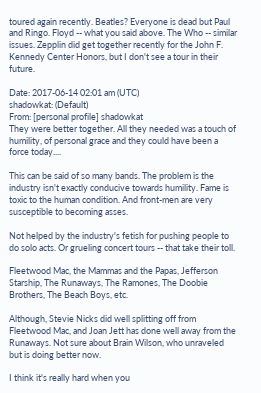toured again recently. Beatles? Everyone is dead but Paul and Ringo. Floyd -- what you said above. The Who -- similar issues. Zepplin did get together recently for the John F. Kennedy Center Honors, but I don't see a tour in their future.

Date: 2017-06-14 02:01 am (UTC)
shadowkat: (Default)
From: [personal profile] shadowkat
They were better together. All they needed was a touch of humility, of personal grace and they could have been a force today....

This can be said of so many bands. The problem is the industry isn't exactly conducive towards humility. Fame is toxic to the human condition. And front-men are very susceptible to becoming asses.

Not helped by the industry's fetish for pushing people to do solo acts. Or grueling concert tours -- that take their toll.

Fleetwood Mac, the Mammas and the Papas, Jefferson Starship, The Runaways, The Ramones, The Doobie Brothers, The Beach Boys, etc.

Although, Stevie Nicks did well splitting off from Fleetwood Mac, and Joan Jett has done well away from the Runaways. Not sure about Brain Wilson, who unraveled but is doing better now.

I think it's really hard when you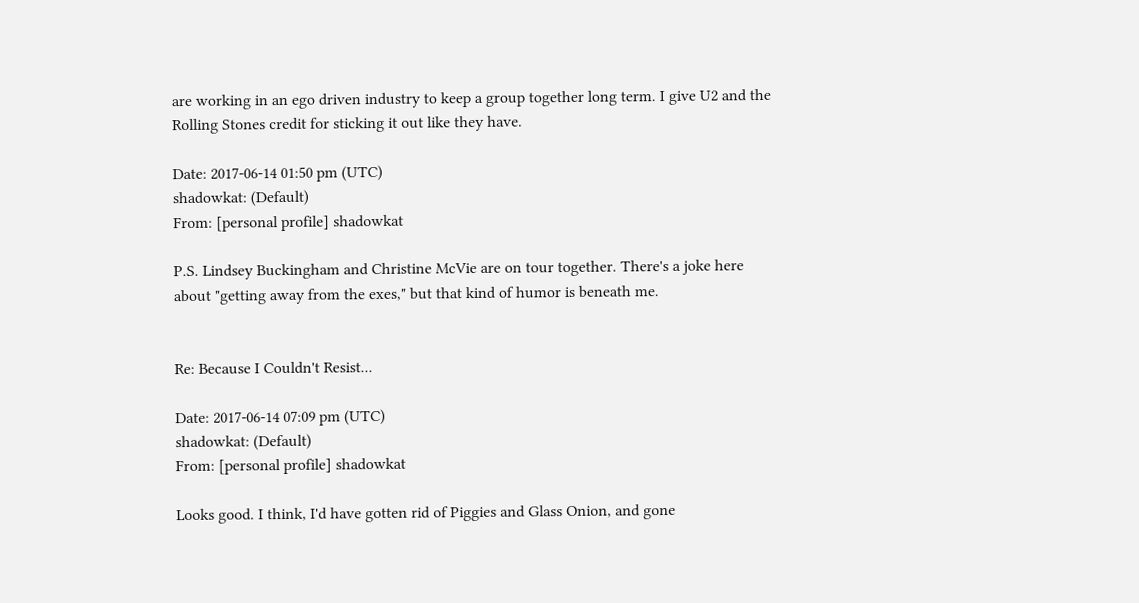are working in an ego driven industry to keep a group together long term. I give U2 and the Rolling Stones credit for sticking it out like they have.

Date: 2017-06-14 01:50 pm (UTC)
shadowkat: (Default)
From: [personal profile] shadowkat

P.S. Lindsey Buckingham and Christine McVie are on tour together. There's a joke here about "getting away from the exes," but that kind of humor is beneath me.


Re: Because I Couldn't Resist...

Date: 2017-06-14 07:09 pm (UTC)
shadowkat: (Default)
From: [personal profile] shadowkat

Looks good. I think, I'd have gotten rid of Piggies and Glass Onion, and gone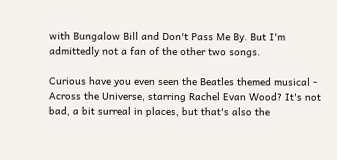with Bungalow Bill and Don't Pass Me By. But I'm admittedly not a fan of the other two songs.

Curious have you even seen the Beatles themed musical - Across the Universe, starring Rachel Evan Wood? It's not bad, a bit surreal in places, but that's also the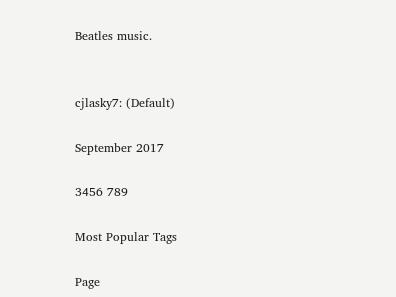Beatles music.


cjlasky7: (Default)

September 2017

3456 789

Most Popular Tags

Page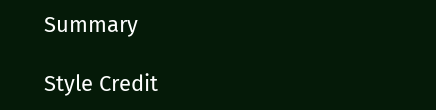Summary

Style Credit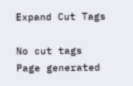Expand Cut Tags

No cut tags
Page generated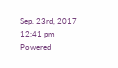Sep. 23rd, 2017 12:41 pm
Powered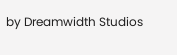by Dreamwidth Studios